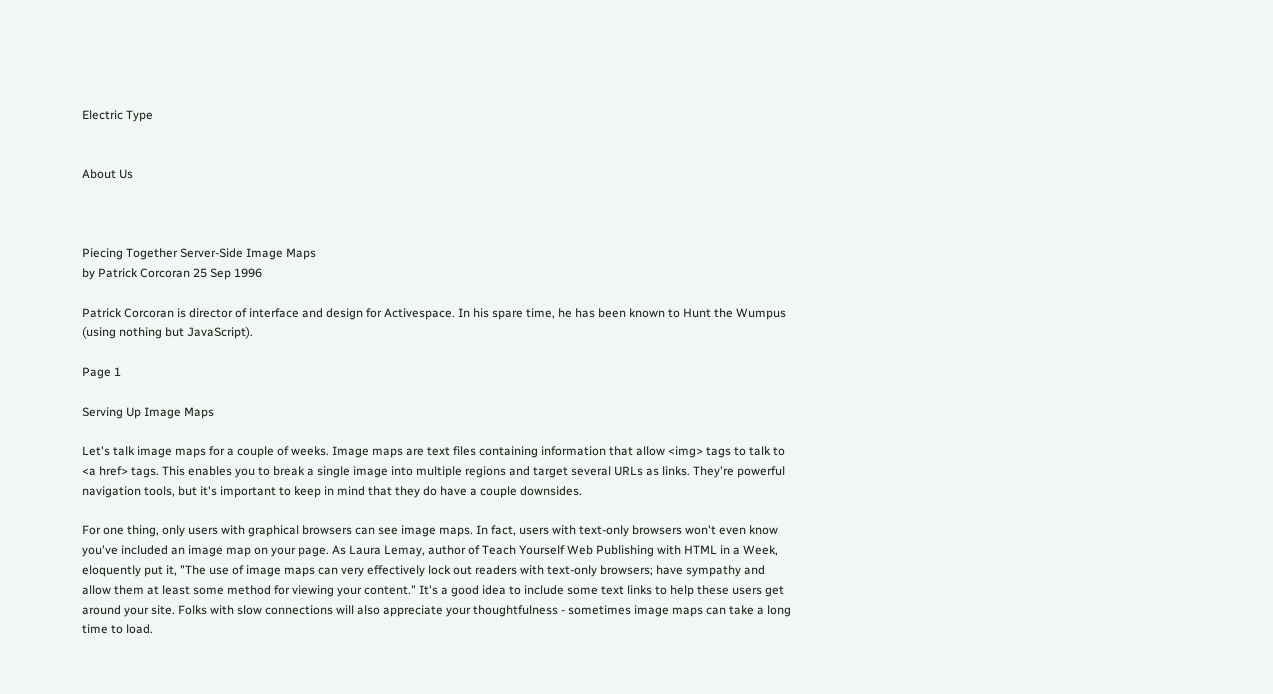Electric Type


About Us



Piecing Together Server-Side Image Maps
by Patrick Corcoran 25 Sep 1996

Patrick Corcoran is director of interface and design for Activespace. In his spare time, he has been known to Hunt the Wumpus (using nothing but JavaScript).

Page 1

Serving Up Image Maps

Let's talk image maps for a couple of weeks. Image maps are text files containing information that allow <img> tags to talk to <a href> tags. This enables you to break a single image into multiple regions and target several URLs as links. They're powerful navigation tools, but it's important to keep in mind that they do have a couple downsides.

For one thing, only users with graphical browsers can see image maps. In fact, users with text-only browsers won't even know you've included an image map on your page. As Laura Lemay, author of Teach Yourself Web Publishing with HTML in a Week, eloquently put it, "The use of image maps can very effectively lock out readers with text-only browsers; have sympathy and allow them at least some method for viewing your content." It's a good idea to include some text links to help these users get around your site. Folks with slow connections will also appreciate your thoughtfulness - sometimes image maps can take a long time to load.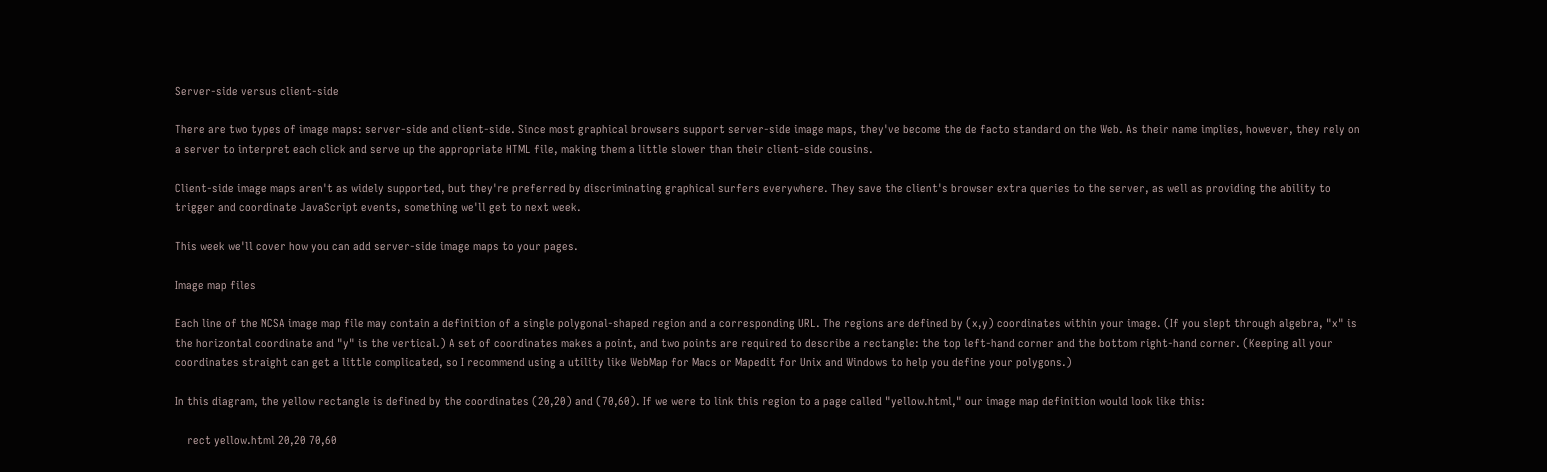Server-side versus client-side

There are two types of image maps: server-side and client-side. Since most graphical browsers support server-side image maps, they've become the de facto standard on the Web. As their name implies, however, they rely on a server to interpret each click and serve up the appropriate HTML file, making them a little slower than their client-side cousins.

Client-side image maps aren't as widely supported, but they're preferred by discriminating graphical surfers everywhere. They save the client's browser extra queries to the server, as well as providing the ability to trigger and coordinate JavaScript events, something we'll get to next week.

This week we'll cover how you can add server-side image maps to your pages.

Image map files

Each line of the NCSA image map file may contain a definition of a single polygonal-shaped region and a corresponding URL. The regions are defined by (x,y) coordinates within your image. (If you slept through algebra, "x" is the horizontal coordinate and "y" is the vertical.) A set of coordinates makes a point, and two points are required to describe a rectangle: the top left-hand corner and the bottom right-hand corner. (Keeping all your coordinates straight can get a little complicated, so I recommend using a utility like WebMap for Macs or Mapedit for Unix and Windows to help you define your polygons.)

In this diagram, the yellow rectangle is defined by the coordinates (20,20) and (70,60). If we were to link this region to a page called "yellow.html," our image map definition would look like this:

    rect yellow.html 20,20 70,60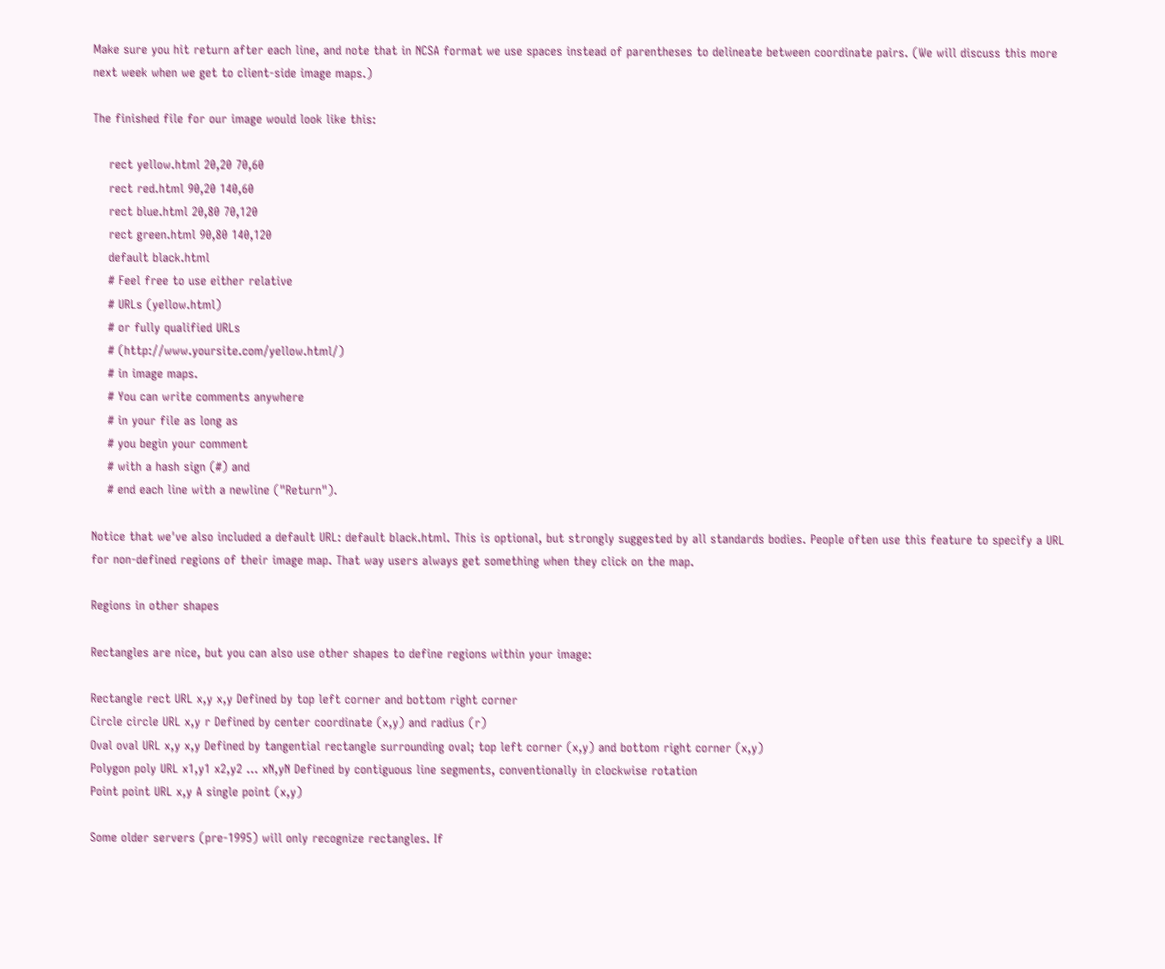Make sure you hit return after each line, and note that in NCSA format we use spaces instead of parentheses to delineate between coordinate pairs. (We will discuss this more next week when we get to client-side image maps.)

The finished file for our image would look like this:

    rect yellow.html 20,20 70,60
    rect red.html 90,20 140,60
    rect blue.html 20,80 70,120
    rect green.html 90,80 140,120
    default black.html
    # Feel free to use either relative
    # URLs (yellow.html)
    # or fully qualified URLs
    # (http://www.yoursite.com/yellow.html/)
    # in image maps.
    # You can write comments anywhere
    # in your file as long as
    # you begin your comment
    # with a hash sign (#) and
    # end each line with a newline ("Return").

Notice that we've also included a default URL: default black.html. This is optional, but strongly suggested by all standards bodies. People often use this feature to specify a URL for non-defined regions of their image map. That way users always get something when they click on the map.

Regions in other shapes

Rectangles are nice, but you can also use other shapes to define regions within your image:

Rectangle rect URL x,y x,y Defined by top left corner and bottom right corner
Circle circle URL x,y r Defined by center coordinate (x,y) and radius (r)
Oval oval URL x,y x,y Defined by tangential rectangle surrounding oval; top left corner (x,y) and bottom right corner (x,y)
Polygon poly URL x1,y1 x2,y2 ... xN,yN Defined by contiguous line segments, conventionally in clockwise rotation
Point point URL x,y A single point (x,y)

Some older servers (pre-1995) will only recognize rectangles. If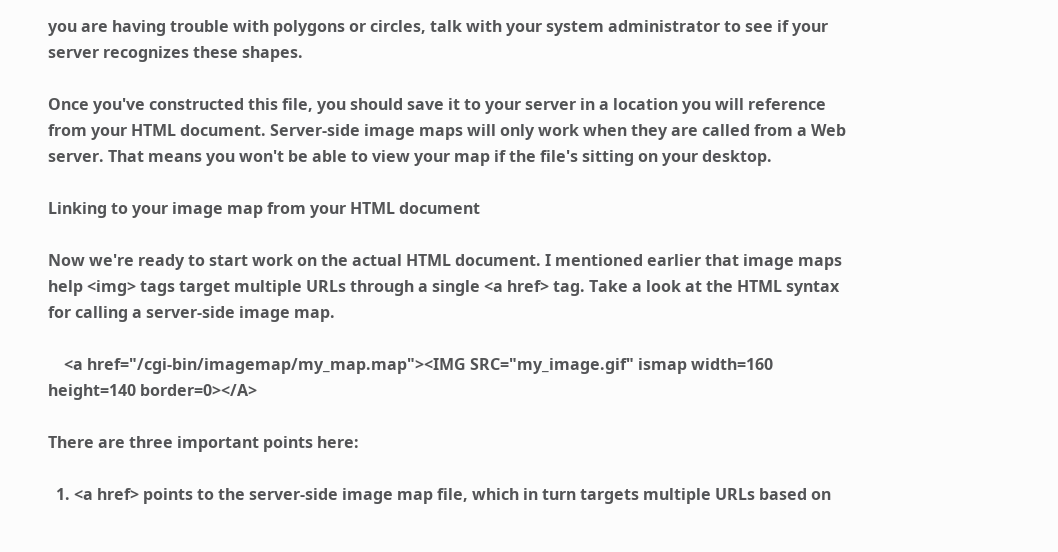you are having trouble with polygons or circles, talk with your system administrator to see if your server recognizes these shapes.

Once you've constructed this file, you should save it to your server in a location you will reference from your HTML document. Server-side image maps will only work when they are called from a Web server. That means you won't be able to view your map if the file's sitting on your desktop.

Linking to your image map from your HTML document

Now we're ready to start work on the actual HTML document. I mentioned earlier that image maps help <img> tags target multiple URLs through a single <a href> tag. Take a look at the HTML syntax for calling a server-side image map.

    <a href="/cgi-bin/imagemap/my_map.map"><IMG SRC="my_image.gif" ismap width=160 height=140 border=0></A>

There are three important points here:

  1. <a href> points to the server-side image map file, which in turn targets multiple URLs based on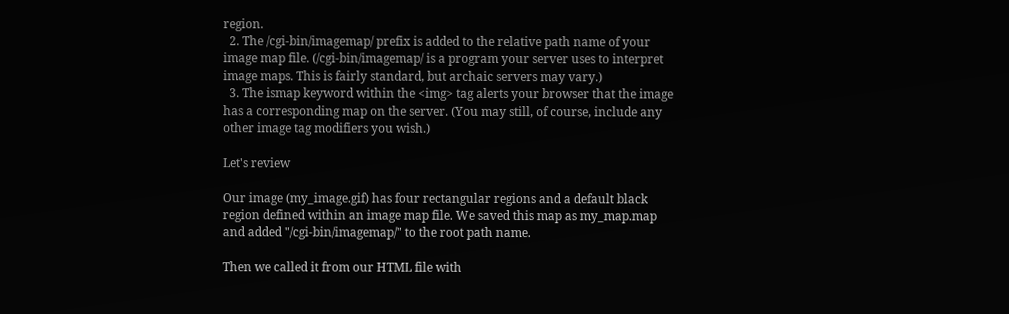region.
  2. The /cgi-bin/imagemap/ prefix is added to the relative path name of your image map file. (/cgi-bin/imagemap/ is a program your server uses to interpret image maps. This is fairly standard, but archaic servers may vary.)
  3. The ismap keyword within the <img> tag alerts your browser that the image has a corresponding map on the server. (You may still, of course, include any other image tag modifiers you wish.)

Let's review

Our image (my_image.gif) has four rectangular regions and a default black region defined within an image map file. We saved this map as my_map.map and added "/cgi-bin/imagemap/" to the root path name.

Then we called it from our HTML file with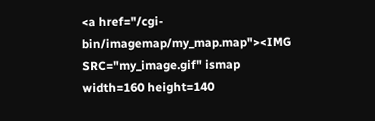<a href="/cgi-bin/imagemap/my_map.map"><IMG SRC="my_image.gif" ismap width=160 height=140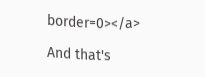border=0></a>

And that's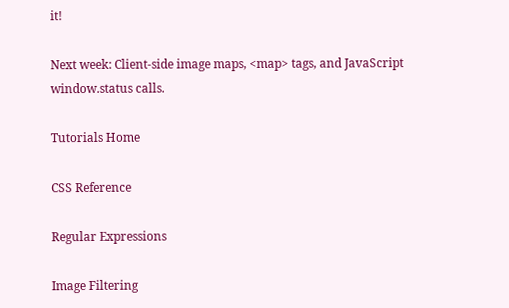it!

Next week: Client-side image maps, <map> tags, and JavaScript window.status calls.

Tutorials Home

CSS Reference

Regular Expressions

Image Filtering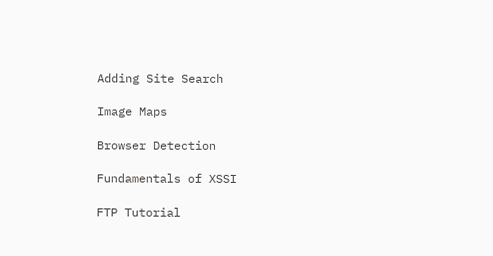Adding Site Search

Image Maps

Browser Detection

Fundamentals of XSSI

FTP Tutorial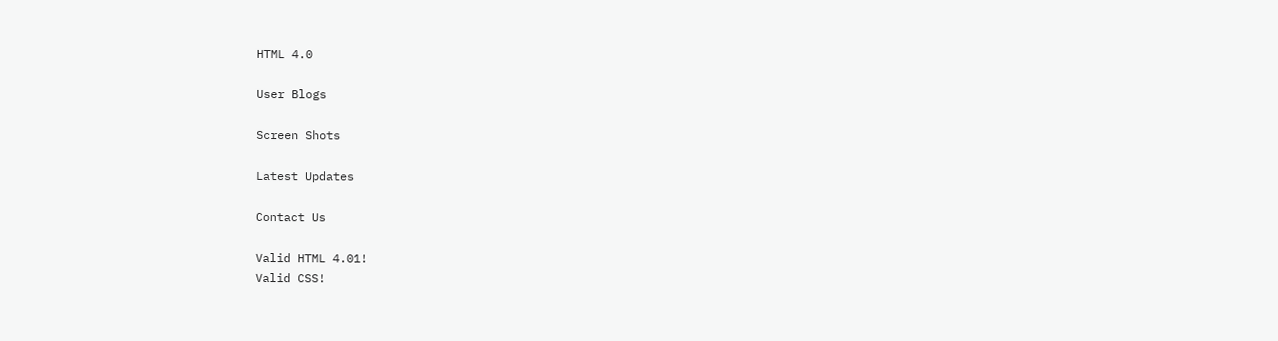HTML 4.0

User Blogs

Screen Shots

Latest Updates

Contact Us

Valid HTML 4.01!
Valid CSS!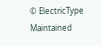© ElectricType
Maintained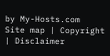by My-Hosts.com
Site map | Copyright | Disclaimer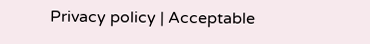Privacy policy | Acceptable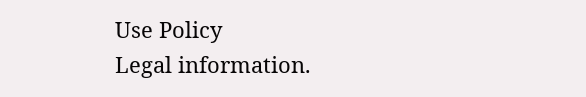Use Policy
Legal information.